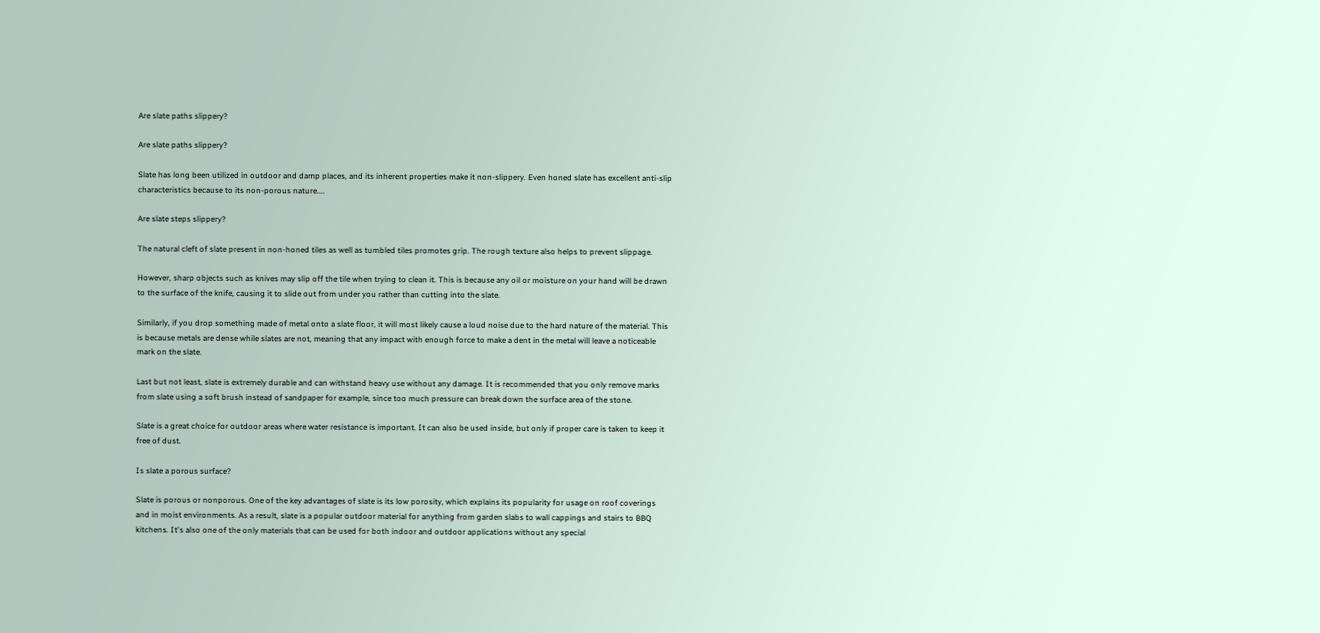Are slate paths slippery?

Are slate paths slippery?

Slate has long been utilized in outdoor and damp places, and its inherent properties make it non-slippery. Even honed slate has excellent anti-slip characteristics because to its non-porous nature....

Are slate steps slippery?

The natural cleft of slate present in non-honed tiles as well as tumbled tiles promotes grip. The rough texture also helps to prevent slippage.

However, sharp objects such as knives may slip off the tile when trying to clean it. This is because any oil or moisture on your hand will be drawn to the surface of the knife, causing it to slide out from under you rather than cutting into the slate.

Similarly, if you drop something made of metal onto a slate floor, it will most likely cause a loud noise due to the hard nature of the material. This is because metals are dense while slates are not, meaning that any impact with enough force to make a dent in the metal will leave a noticeable mark on the slate.

Last but not least, slate is extremely durable and can withstand heavy use without any damage. It is recommended that you only remove marks from slate using a soft brush instead of sandpaper for example, since too much pressure can break down the surface area of the stone.

Slate is a great choice for outdoor areas where water resistance is important. It can also be used inside, but only if proper care is taken to keep it free of dust.

Is slate a porous surface?

Slate is porous or nonporous. One of the key advantages of slate is its low porosity, which explains its popularity for usage on roof coverings and in moist environments. As a result, slate is a popular outdoor material for anything from garden slabs to wall cappings and stairs to BBQ kitchens. It's also one of the only materials that can be used for both indoor and outdoor applications without any special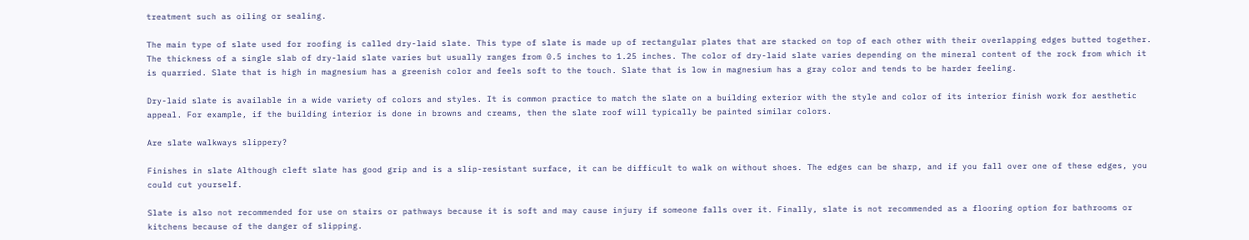treatment such as oiling or sealing.

The main type of slate used for roofing is called dry-laid slate. This type of slate is made up of rectangular plates that are stacked on top of each other with their overlapping edges butted together. The thickness of a single slab of dry-laid slate varies but usually ranges from 0.5 inches to 1.25 inches. The color of dry-laid slate varies depending on the mineral content of the rock from which it is quarried. Slate that is high in magnesium has a greenish color and feels soft to the touch. Slate that is low in magnesium has a gray color and tends to be harder feeling.

Dry-laid slate is available in a wide variety of colors and styles. It is common practice to match the slate on a building exterior with the style and color of its interior finish work for aesthetic appeal. For example, if the building interior is done in browns and creams, then the slate roof will typically be painted similar colors.

Are slate walkways slippery?

Finishes in slate Although cleft slate has good grip and is a slip-resistant surface, it can be difficult to walk on without shoes. The edges can be sharp, and if you fall over one of these edges, you could cut yourself.

Slate is also not recommended for use on stairs or pathways because it is soft and may cause injury if someone falls over it. Finally, slate is not recommended as a flooring option for bathrooms or kitchens because of the danger of slipping.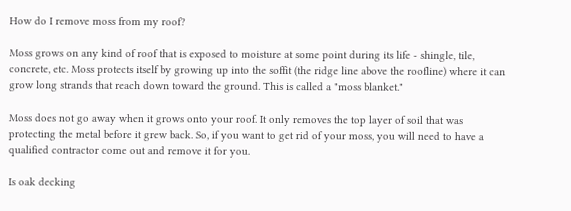How do I remove moss from my roof?

Moss grows on any kind of roof that is exposed to moisture at some point during its life - shingle, tile, concrete, etc. Moss protects itself by growing up into the soffit (the ridge line above the roofline) where it can grow long strands that reach down toward the ground. This is called a "moss blanket."

Moss does not go away when it grows onto your roof. It only removes the top layer of soil that was protecting the metal before it grew back. So, if you want to get rid of your moss, you will need to have a qualified contractor come out and remove it for you.

Is oak decking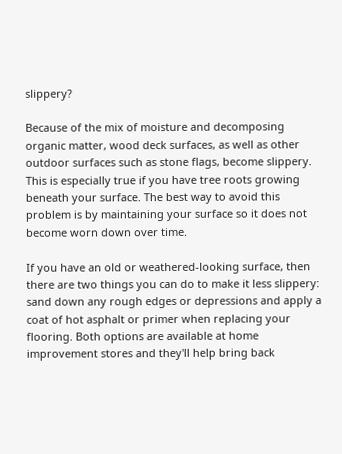slippery?

Because of the mix of moisture and decomposing organic matter, wood deck surfaces, as well as other outdoor surfaces such as stone flags, become slippery. This is especially true if you have tree roots growing beneath your surface. The best way to avoid this problem is by maintaining your surface so it does not become worn down over time.

If you have an old or weathered-looking surface, then there are two things you can do to make it less slippery: sand down any rough edges or depressions and apply a coat of hot asphalt or primer when replacing your flooring. Both options are available at home improvement stores and they'll help bring back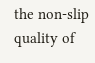the non-slip quality of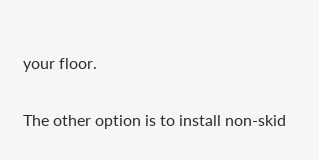your floor.

The other option is to install non-skid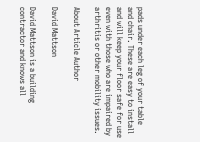pads under each leg of your table and chair. These are easy to install and will keep your floor safe for use even with those who are impaired by arthritis or other mobility issues.

About Article Author

David Mattson

David Mattson is a building contractor and knows all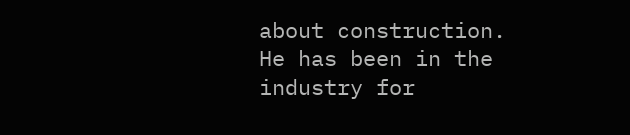about construction. He has been in the industry for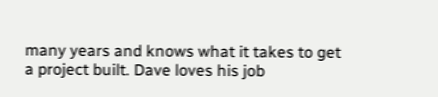many years and knows what it takes to get a project built. Dave loves his job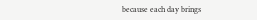because each day brings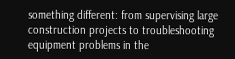something different: from supervising large construction projects to troubleshooting equipment problems in the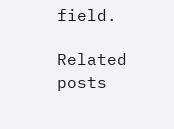field.

Related posts